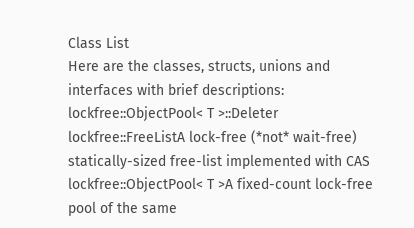Class List
Here are the classes, structs, unions and interfaces with brief descriptions:
lockfree::ObjectPool< T >::Deleter
lockfree::FreeListA lock-free (*not* wait-free) statically-sized free-list implemented with CAS
lockfree::ObjectPool< T >A fixed-count lock-free pool of the same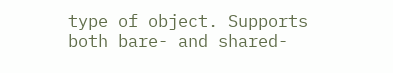type of object. Supports both bare- and shared-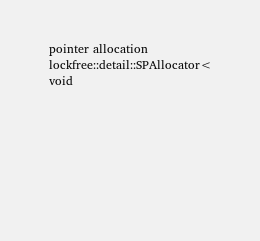pointer allocation
lockfree::detail::SPAllocator< void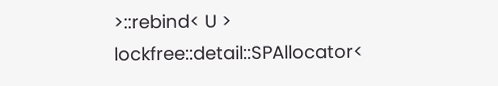>::rebind< U >
lockfree::detail::SPAllocator<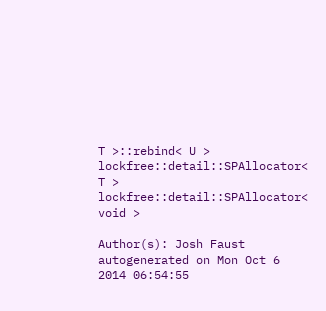T >::rebind< U >
lockfree::detail::SPAllocator< T >
lockfree::detail::SPAllocator< void >

Author(s): Josh Faust
autogenerated on Mon Oct 6 2014 06:54:55